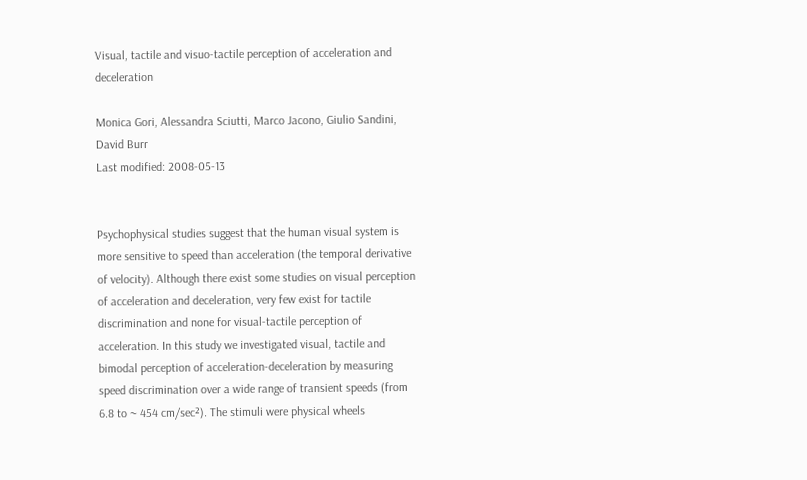Visual, tactile and visuo-tactile perception of acceleration and deceleration

Monica Gori, Alessandra Sciutti, Marco Jacono, Giulio Sandini, David Burr
Last modified: 2008-05-13


Psychophysical studies suggest that the human visual system is more sensitive to speed than acceleration (the temporal derivative of velocity). Although there exist some studies on visual perception of acceleration and deceleration, very few exist for tactile discrimination and none for visual-tactile perception of acceleration. In this study we investigated visual, tactile and bimodal perception of acceleration-deceleration by measuring speed discrimination over a wide range of transient speeds (from 6.8 to ~ 454 cm/sec²). The stimuli were physical wheels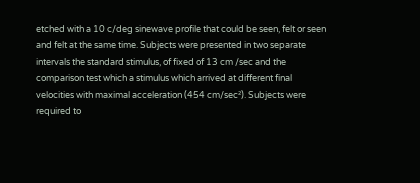etched with a 10 c/deg sinewave profile that could be seen, felt or seen and felt at the same time. Subjects were presented in two separate intervals the standard stimulus, of fixed of 13 cm /sec and the comparison test which a stimulus which arrived at different final velocities with maximal acceleration (454 cm/sec²). Subjects were required to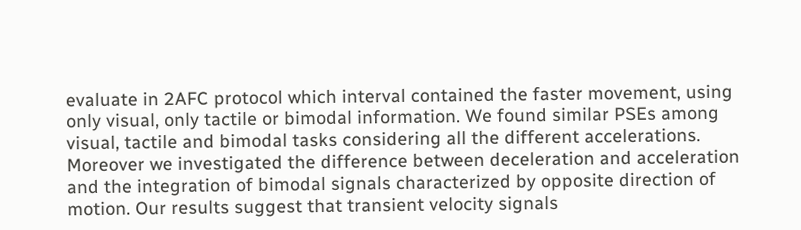evaluate in 2AFC protocol which interval contained the faster movement, using only visual, only tactile or bimodal information. We found similar PSEs among visual, tactile and bimodal tasks considering all the different accelerations. Moreover we investigated the difference between deceleration and acceleration and the integration of bimodal signals characterized by opposite direction of motion. Our results suggest that transient velocity signals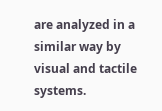are analyzed in a similar way by visual and tactile systems.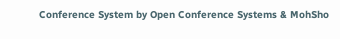Conference System by Open Conference Systems & MohSho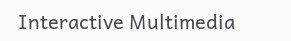Interactive Multimedia